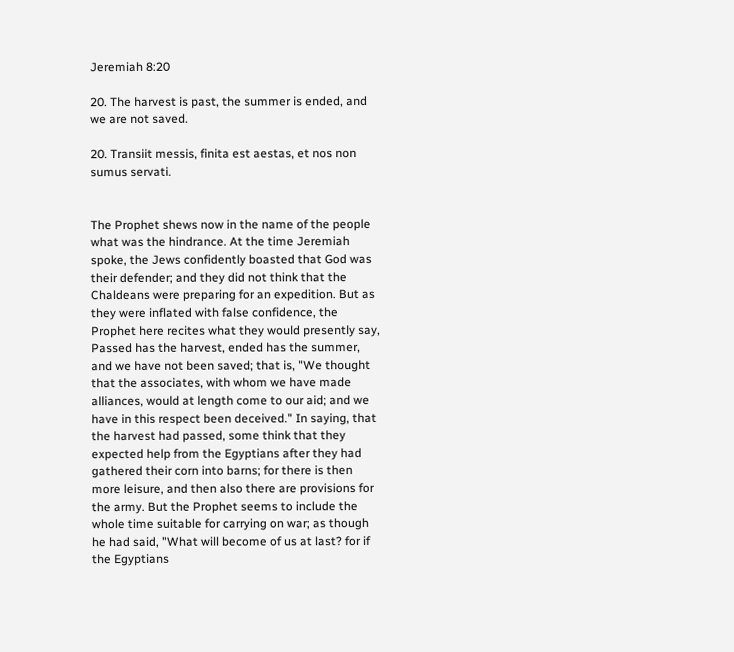Jeremiah 8:20

20. The harvest is past, the summer is ended, and we are not saved.

20. Transiit messis, finita est aestas, et nos non sumus servati.


The Prophet shews now in the name of the people what was the hindrance. At the time Jeremiah spoke, the Jews confidently boasted that God was their defender; and they did not think that the Chaldeans were preparing for an expedition. But as they were inflated with false confidence, the Prophet here recites what they would presently say, Passed has the harvest, ended has the summer, and we have not been saved; that is, "We thought that the associates, with whom we have made alliances, would at length come to our aid; and we have in this respect been deceived." In saying, that the harvest had passed, some think that they expected help from the Egyptians after they had gathered their corn into barns; for there is then more leisure, and then also there are provisions for the army. But the Prophet seems to include the whole time suitable for carrying on war; as though he had said, "What will become of us at last? for if the Egyptians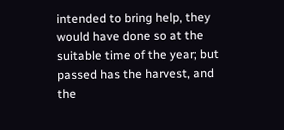intended to bring help, they would have done so at the suitable time of the year; but passed has the harvest, and the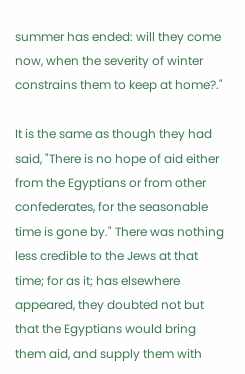summer has ended: will they come now, when the severity of winter constrains them to keep at home?."

It is the same as though they had said, "There is no hope of aid either from the Egyptians or from other confederates, for the seasonable time is gone by." There was nothing less credible to the Jews at that time; for as it; has elsewhere appeared, they doubted not but that the Egyptians would bring them aid, and supply them with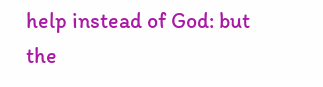help instead of God: but the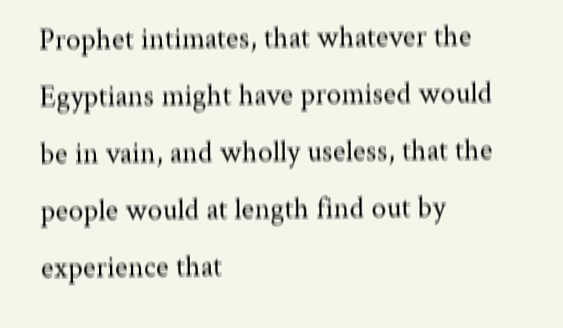Prophet intimates, that whatever the Egyptians might have promised would be in vain, and wholly useless, that the people would at length find out by experience that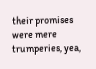their promises were mere trumperies, yea,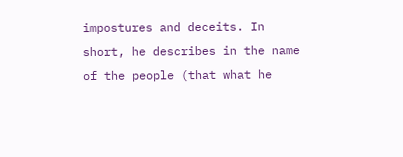impostures and deceits. In short, he describes in the name of the people (that what he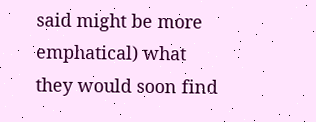said might be more emphatical) what they would soon find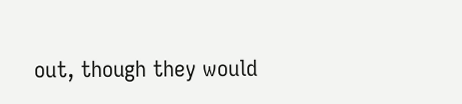out, though they would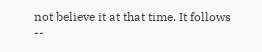not believe it at that time. It follows --